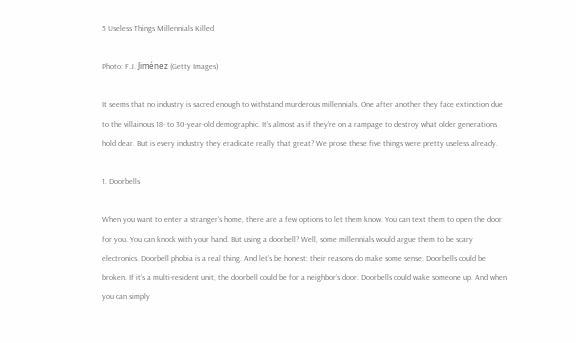5 Useless Things Millennials Killed

Photo: F.J. Jiménez (Getty Images)

It seems that no industry is sacred enough to withstand murderous millennials. One after another they face extinction due to the villainous 18- to 30-year-old demographic. It’s almost as if they’re on a rampage to destroy what older generations hold dear. But is every industry they eradicate really that great? We prose these five things were pretty useless already.

1. Doorbells

When you want to enter a stranger’s home, there are a few options to let them know. You can text them to open the door for you. You can knock with your hand. But using a doorbell? Well, some millennials would argue them to be scary electronics. Doorbell phobia is a real thing. And let’s be honest: their reasons do make some sense. Doorbells could be broken. If it’s a multi-resident unit, the doorbell could be for a neighbor’s door. Doorbells could wake someone up. And when you can simply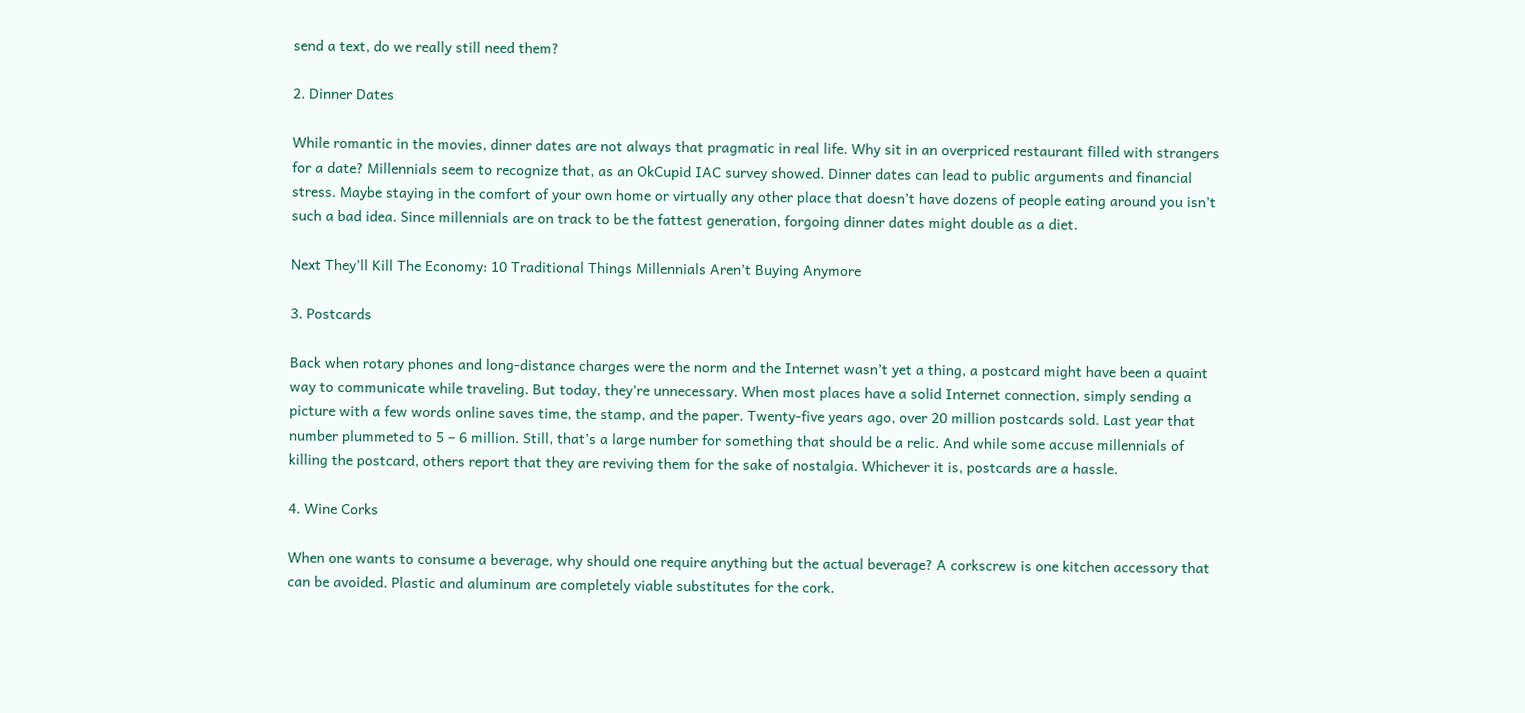send a text, do we really still need them?

2. Dinner Dates

While romantic in the movies, dinner dates are not always that pragmatic in real life. Why sit in an overpriced restaurant filled with strangers for a date? Millennials seem to recognize that, as an OkCupid IAC survey showed. Dinner dates can lead to public arguments and financial stress. Maybe staying in the comfort of your own home or virtually any other place that doesn’t have dozens of people eating around you isn’t such a bad idea. Since millennials are on track to be the fattest generation, forgoing dinner dates might double as a diet.

Next They’ll Kill The Economy: 10 Traditional Things Millennials Aren’t Buying Anymore

3. Postcards

Back when rotary phones and long-distance charges were the norm and the Internet wasn’t yet a thing, a postcard might have been a quaint way to communicate while traveling. But today, they’re unnecessary. When most places have a solid Internet connection, simply sending a picture with a few words online saves time, the stamp, and the paper. Twenty-five years ago, over 20 million postcards sold. Last year that number plummeted to 5 – 6 million. Still, that’s a large number for something that should be a relic. And while some accuse millennials of killing the postcard, others report that they are reviving them for the sake of nostalgia. Whichever it is, postcards are a hassle.

4. Wine Corks

When one wants to consume a beverage, why should one require anything but the actual beverage? A corkscrew is one kitchen accessory that can be avoided. Plastic and aluminum are completely viable substitutes for the cork.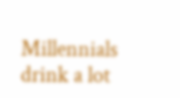Millennials drink a lot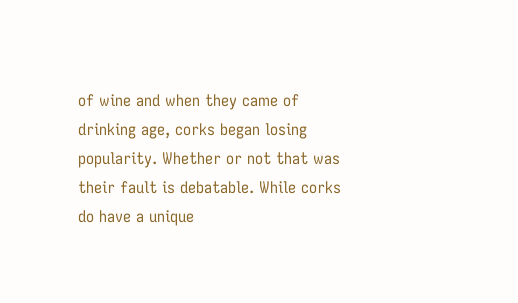of wine and when they came of drinking age, corks began losing popularity. Whether or not that was their fault is debatable. While corks do have a unique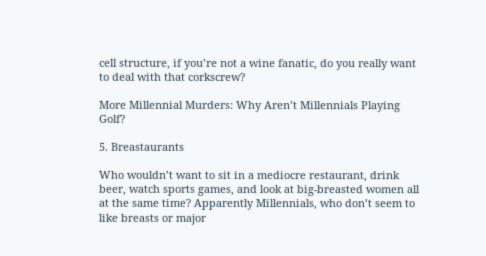cell structure, if you’re not a wine fanatic, do you really want to deal with that corkscrew?

More Millennial Murders: Why Aren’t Millennials Playing Golf?

5. Breastaurants

Who wouldn’t want to sit in a mediocre restaurant, drink beer, watch sports games, and look at big-breasted women all at the same time? Apparently Millennials, who don’t seem to like breasts or major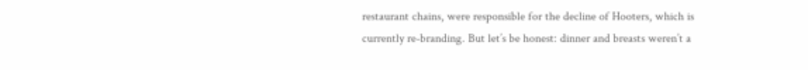restaurant chains, were responsible for the decline of Hooters, which is currently re-branding. But let’s be honest: dinner and breasts weren’t a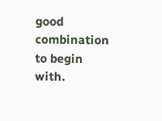good combination to begin with.